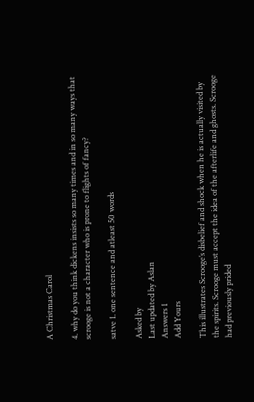A Christmas Carol

4. why do you think dickens insists so many times and in so many ways that scrooge is not a character who is prone to flights of fancy?

satve 1. one sentence and atleast 50 words

Asked by
Last updated by Aslan
Answers 1
Add Yours

This illustrates Scrooge’s disbelief and shock when he is actually visited by the spirits. Scrooge must accept the idea of the afterlife and ghosts. Scrooge had previously prided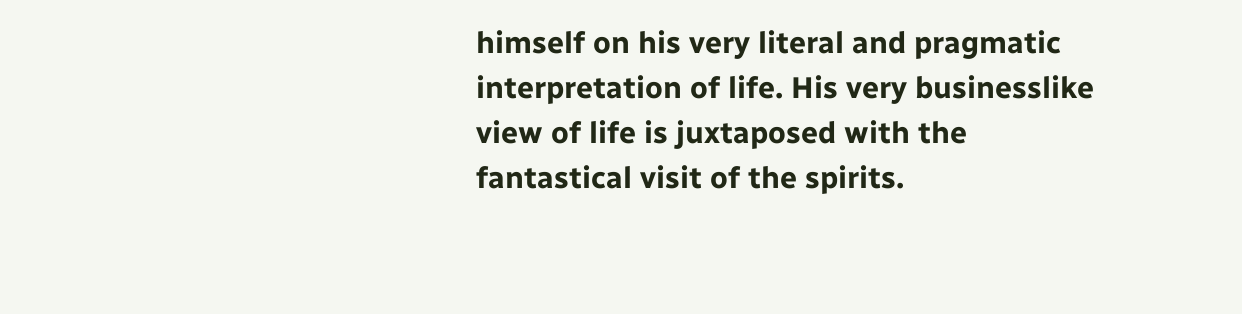himself on his very literal and pragmatic interpretation of life. His very businesslike view of life is juxtaposed with the fantastical visit of the spirits.